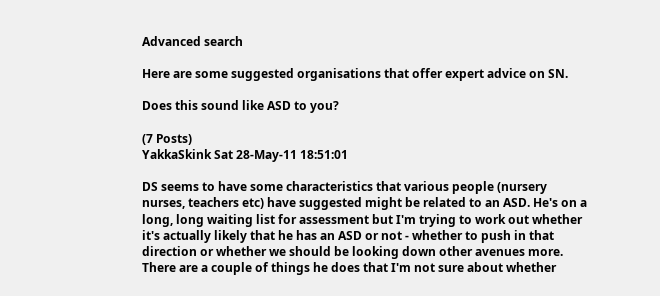Advanced search

Here are some suggested organisations that offer expert advice on SN.

Does this sound like ASD to you?

(7 Posts)
YakkaSkink Sat 28-May-11 18:51:01

DS seems to have some characteristics that various people (nursery nurses, teachers etc) have suggested might be related to an ASD. He's on a long, long waiting list for assessment but I'm trying to work out whether it's actually likely that he has an ASD or not - whether to push in that direction or whether we should be looking down other avenues more. There are a couple of things he does that I'm not sure about whether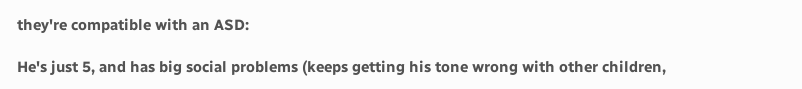they're compatible with an ASD:

He's just 5, and has big social problems (keeps getting his tone wrong with other children,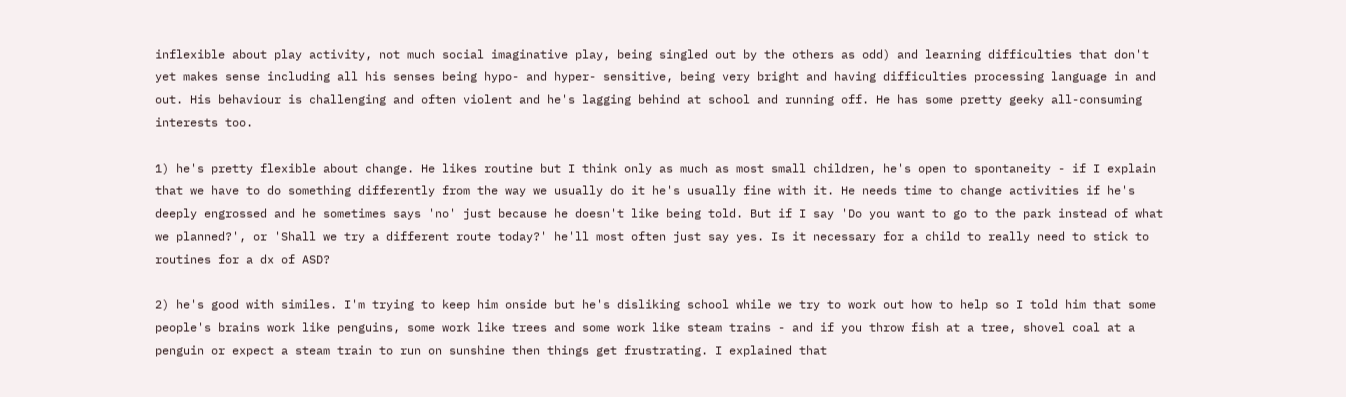inflexible about play activity, not much social imaginative play, being singled out by the others as odd) and learning difficulties that don't yet makes sense including all his senses being hypo- and hyper- sensitive, being very bright and having difficulties processing language in and out. His behaviour is challenging and often violent and he's lagging behind at school and running off. He has some pretty geeky all-consuming interests too.

1) he's pretty flexible about change. He likes routine but I think only as much as most small children, he's open to spontaneity - if I explain that we have to do something differently from the way we usually do it he's usually fine with it. He needs time to change activities if he's deeply engrossed and he sometimes says 'no' just because he doesn't like being told. But if I say 'Do you want to go to the park instead of what we planned?', or 'Shall we try a different route today?' he'll most often just say yes. Is it necessary for a child to really need to stick to routines for a dx of ASD?

2) he's good with similes. I'm trying to keep him onside but he's disliking school while we try to work out how to help so I told him that some people's brains work like penguins, some work like trees and some work like steam trains - and if you throw fish at a tree, shovel coal at a penguin or expect a steam train to run on sunshine then things get frustrating. I explained that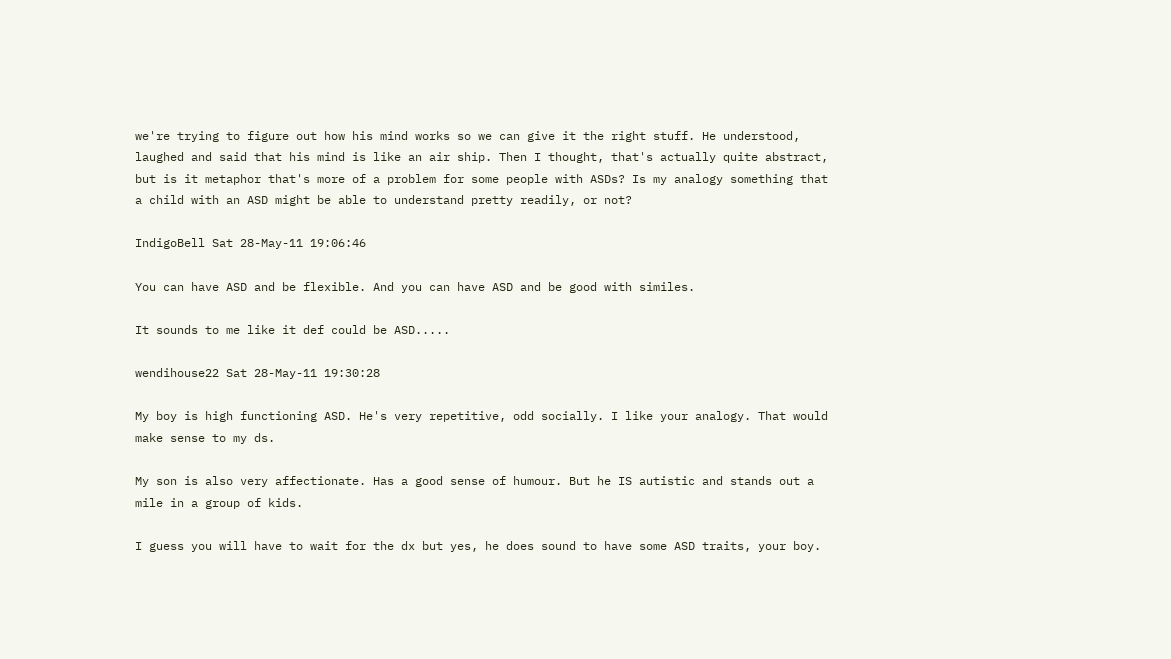we're trying to figure out how his mind works so we can give it the right stuff. He understood, laughed and said that his mind is like an air ship. Then I thought, that's actually quite abstract, but is it metaphor that's more of a problem for some people with ASDs? Is my analogy something that a child with an ASD might be able to understand pretty readily, or not?

IndigoBell Sat 28-May-11 19:06:46

You can have ASD and be flexible. And you can have ASD and be good with similes.

It sounds to me like it def could be ASD.....

wendihouse22 Sat 28-May-11 19:30:28

My boy is high functioning ASD. He's very repetitive, odd socially. I like your analogy. That would make sense to my ds.

My son is also very affectionate. Has a good sense of humour. But he IS autistic and stands out a mile in a group of kids.

I guess you will have to wait for the dx but yes, he does sound to have some ASD traits, your boy.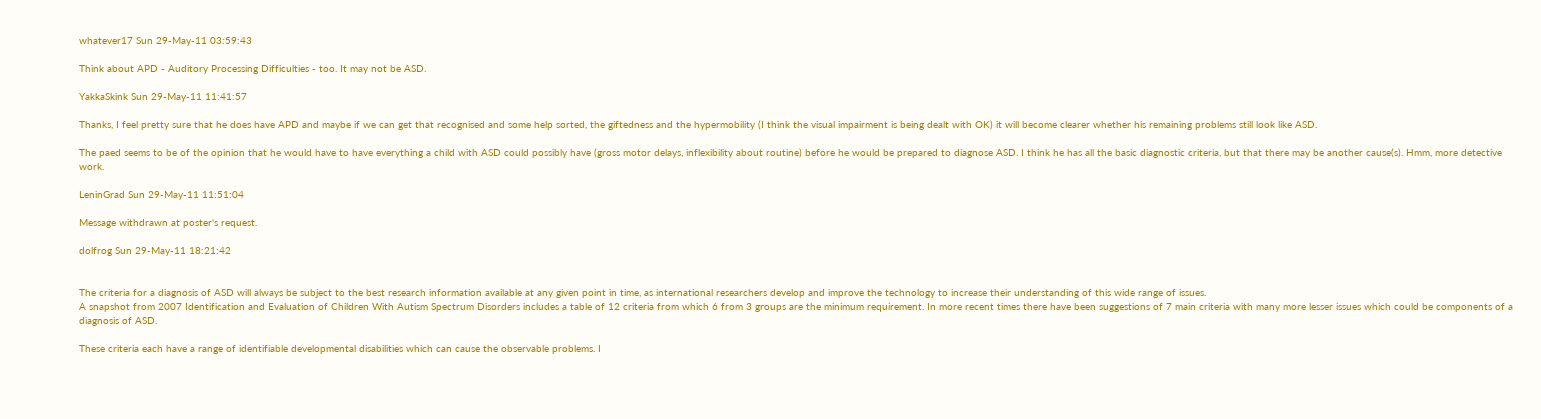whatever17 Sun 29-May-11 03:59:43

Think about APD - Auditory Processing Difficulties - too. It may not be ASD.

YakkaSkink Sun 29-May-11 11:41:57

Thanks, I feel pretty sure that he does have APD and maybe if we can get that recognised and some help sorted, the giftedness and the hypermobility (I think the visual impairment is being dealt with OK) it will become clearer whether his remaining problems still look like ASD.

The paed seems to be of the opinion that he would have to have everything a child with ASD could possibly have (gross motor delays, inflexibility about routine) before he would be prepared to diagnose ASD. I think he has all the basic diagnostic criteria, but that there may be another cause(s). Hmm, more detective work.

LeninGrad Sun 29-May-11 11:51:04

Message withdrawn at poster's request.

dolfrog Sun 29-May-11 18:21:42


The criteria for a diagnosis of ASD will always be subject to the best research information available at any given point in time, as international researchers develop and improve the technology to increase their understanding of this wide range of issues.
A snapshot from 2007 Identification and Evaluation of Children With Autism Spectrum Disorders includes a table of 12 criteria from which 6 from 3 groups are the minimum requirement. In more recent times there have been suggestions of 7 main criteria with many more lesser issues which could be components of a diagnosis of ASD.

These criteria each have a range of identifiable developmental disabilities which can cause the observable problems. I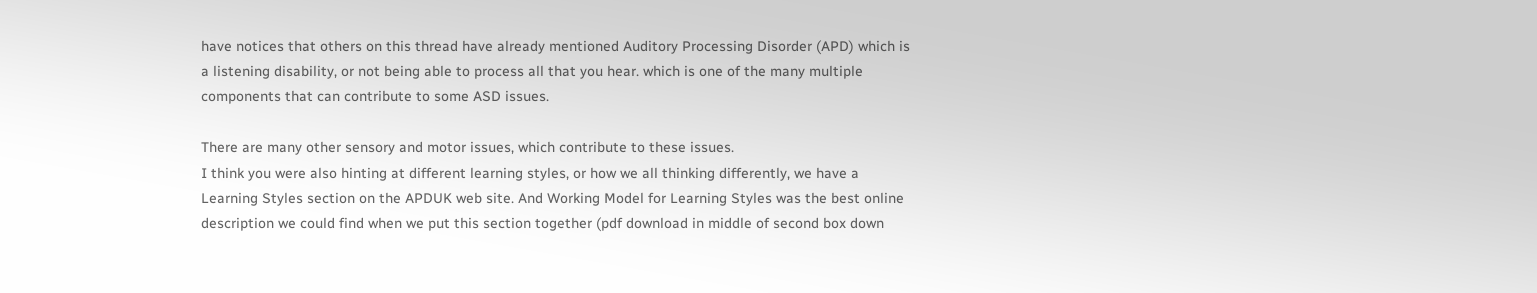have notices that others on this thread have already mentioned Auditory Processing Disorder (APD) which is a listening disability, or not being able to process all that you hear. which is one of the many multiple components that can contribute to some ASD issues.

There are many other sensory and motor issues, which contribute to these issues.
I think you were also hinting at different learning styles, or how we all thinking differently, we have a Learning Styles section on the APDUK web site. And Working Model for Learning Styles was the best online description we could find when we put this section together (pdf download in middle of second box down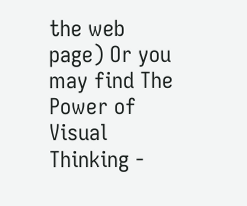the web page) Or you may find The Power of Visual Thinking -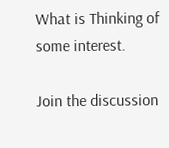What is Thinking of some interest.

Join the discussion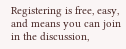Registering is free, easy, and means you can join in the discussion,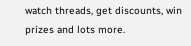watch threads, get discounts, win prizes and lots more.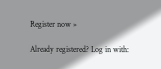Register now »

Already registered? Log in with: